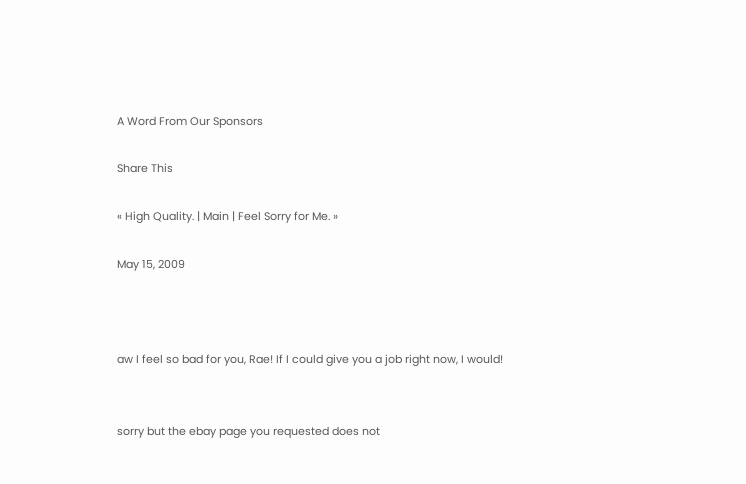A Word From Our Sponsors

Share This

« High Quality. | Main | Feel Sorry for Me. »

May 15, 2009



aw I feel so bad for you, Rae! If I could give you a job right now, I would!


sorry but the ebay page you requested does not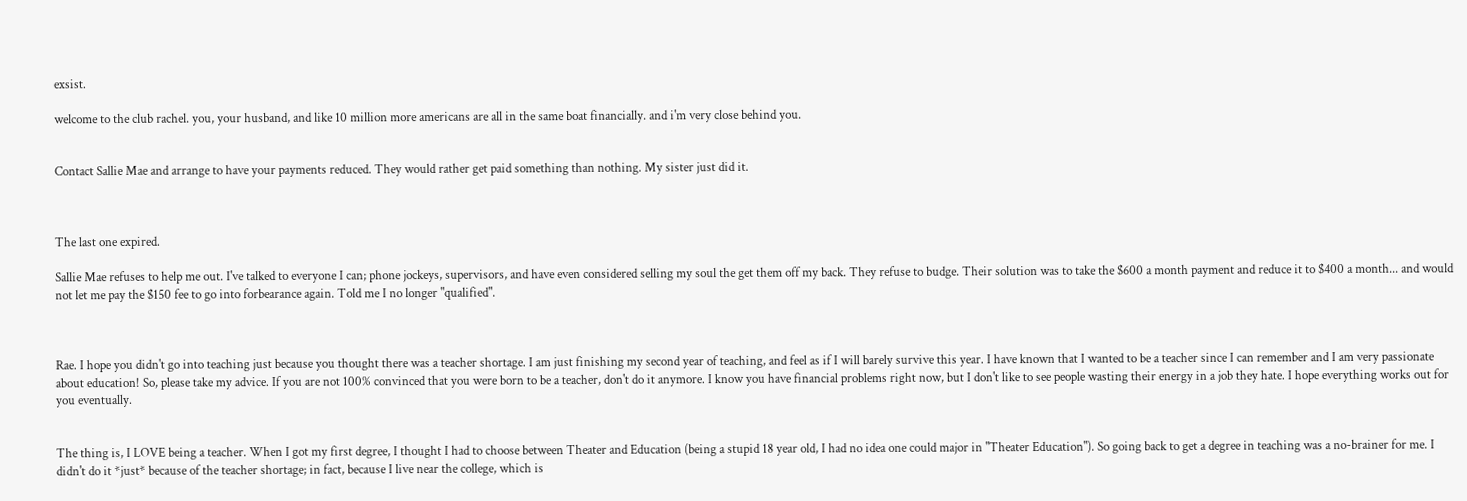exsist.

welcome to the club rachel. you, your husband, and like 10 million more americans are all in the same boat financially. and i'm very close behind you.


Contact Sallie Mae and arrange to have your payments reduced. They would rather get paid something than nothing. My sister just did it.



The last one expired.

Sallie Mae refuses to help me out. I've talked to everyone I can; phone jockeys, supervisors, and have even considered selling my soul the get them off my back. They refuse to budge. Their solution was to take the $600 a month payment and reduce it to $400 a month... and would not let me pay the $150 fee to go into forbearance again. Told me I no longer "qualified".



Rae. I hope you didn't go into teaching just because you thought there was a teacher shortage. I am just finishing my second year of teaching, and feel as if I will barely survive this year. I have known that I wanted to be a teacher since I can remember and I am very passionate about education! So, please take my advice. If you are not 100% convinced that you were born to be a teacher, don't do it anymore. I know you have financial problems right now, but I don't like to see people wasting their energy in a job they hate. I hope everything works out for you eventually.


The thing is, I LOVE being a teacher. When I got my first degree, I thought I had to choose between Theater and Education (being a stupid 18 year old, I had no idea one could major in "Theater Education"). So going back to get a degree in teaching was a no-brainer for me. I didn't do it *just* because of the teacher shortage; in fact, because I live near the college, which is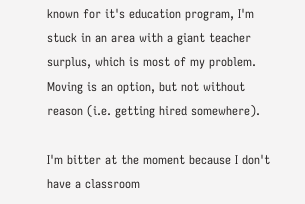known for it's education program, I'm stuck in an area with a giant teacher surplus, which is most of my problem. Moving is an option, but not without reason (i.e. getting hired somewhere).

I'm bitter at the moment because I don't have a classroom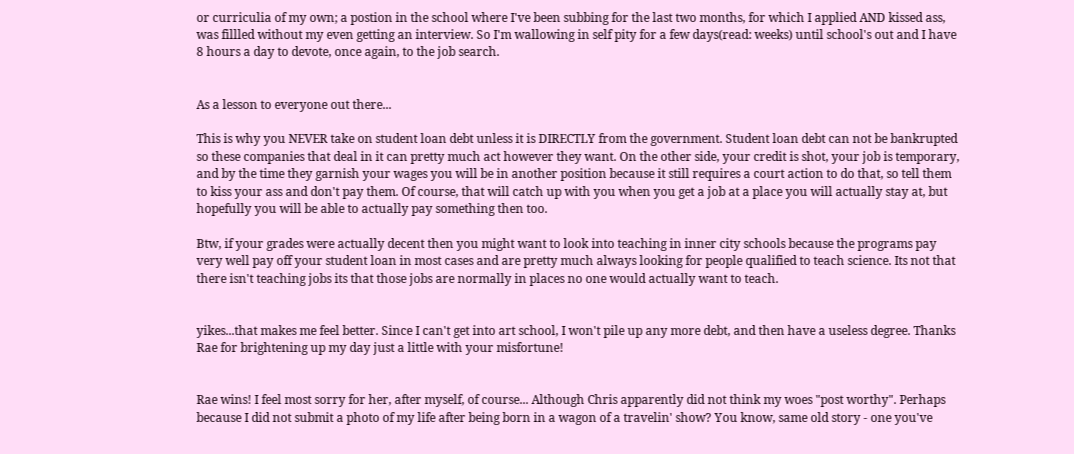or curriculia of my own; a postion in the school where I've been subbing for the last two months, for which I applied AND kissed ass, was fillled without my even getting an interview. So I'm wallowing in self pity for a few days(read: weeks) until school's out and I have 8 hours a day to devote, once again, to the job search.


As a lesson to everyone out there...

This is why you NEVER take on student loan debt unless it is DIRECTLY from the government. Student loan debt can not be bankrupted so these companies that deal in it can pretty much act however they want. On the other side, your credit is shot, your job is temporary, and by the time they garnish your wages you will be in another position because it still requires a court action to do that, so tell them to kiss your ass and don't pay them. Of course, that will catch up with you when you get a job at a place you will actually stay at, but hopefully you will be able to actually pay something then too.

Btw, if your grades were actually decent then you might want to look into teaching in inner city schools because the programs pay very well pay off your student loan in most cases and are pretty much always looking for people qualified to teach science. Its not that there isn't teaching jobs its that those jobs are normally in places no one would actually want to teach.


yikes...that makes me feel better. Since I can't get into art school, I won't pile up any more debt, and then have a useless degree. Thanks Rae for brightening up my day just a little with your misfortune!


Rae wins! I feel most sorry for her, after myself, of course... Although Chris apparently did not think my woes "post worthy". Perhaps because I did not submit a photo of my life after being born in a wagon of a travelin' show? You know, same old story - one you've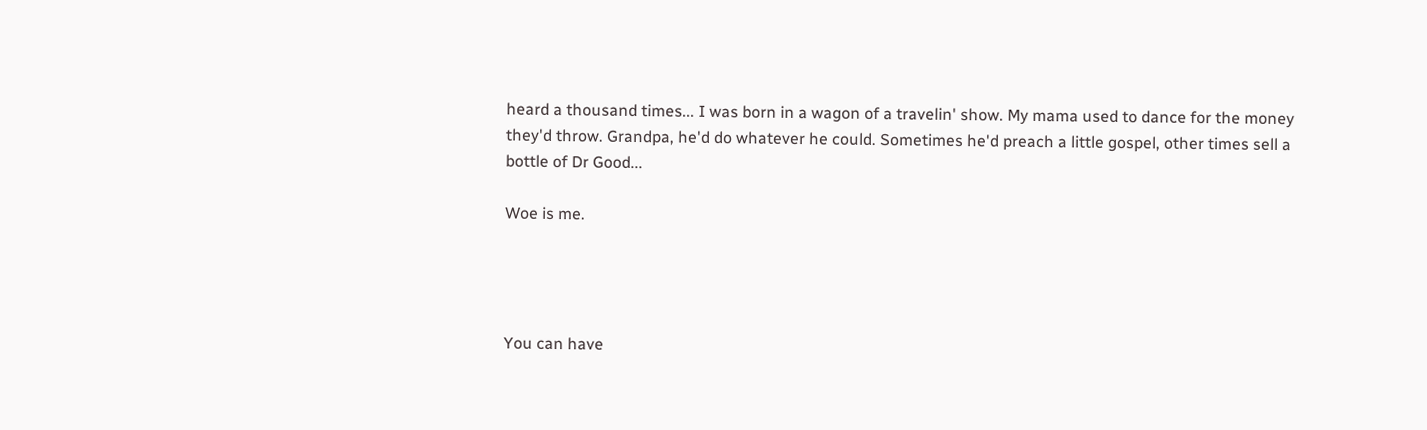heard a thousand times... I was born in a wagon of a travelin' show. My mama used to dance for the money they'd throw. Grandpa, he'd do whatever he could. Sometimes he'd preach a little gospel, other times sell a bottle of Dr Good...

Woe is me.




You can have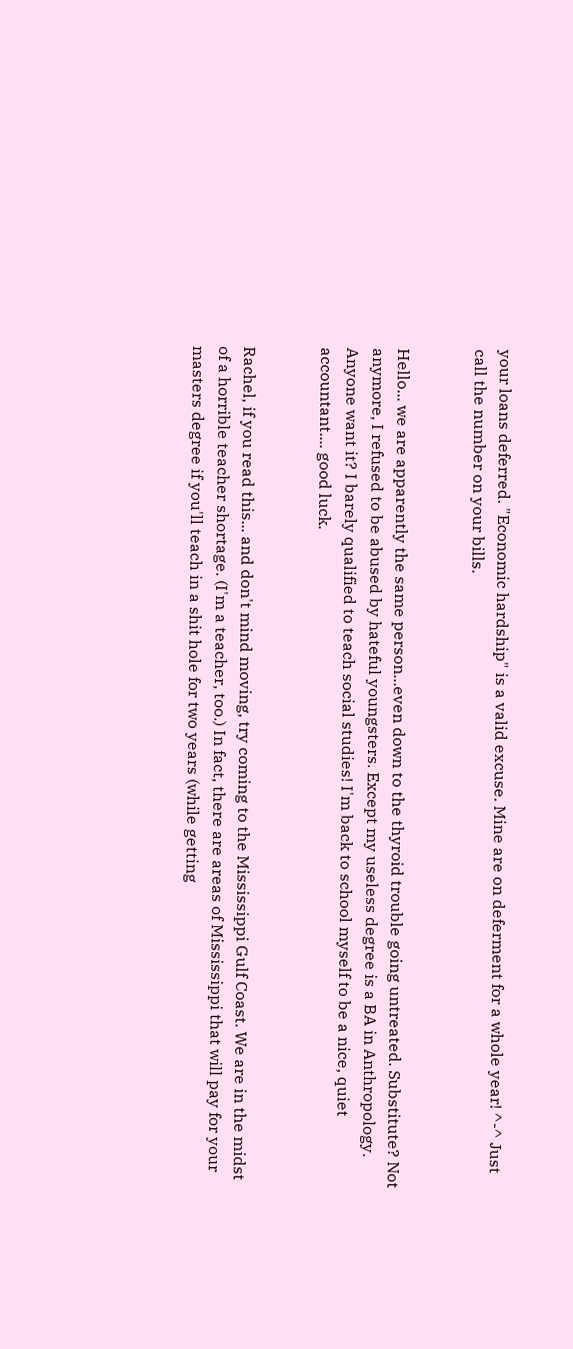your loans deferred. "Economic hardship" is a valid excuse. Mine are on deferment for a whole year! ^-^ Just call the number on your bills.


Hello... we are apparently the same person...even down to the thyroid trouble going untreated. Substitute? Not anymore, I refused to be abused by hateful youngsters. Except my useless degree is a BA in Anthropology. Anyone want it? I barely qualified to teach social studies! I'm back to school myself to be a nice, quiet accountant.... good luck.


Rachel, if you read this... and don't mind moving, try coming to the Mississippi Gulf Coast. We are in the midst of a horrible teacher shortage. (I'm a teacher, too.) In fact, there are areas of Mississippi that will pay for your masters degree if you'll teach in a shit hole for two years (while getting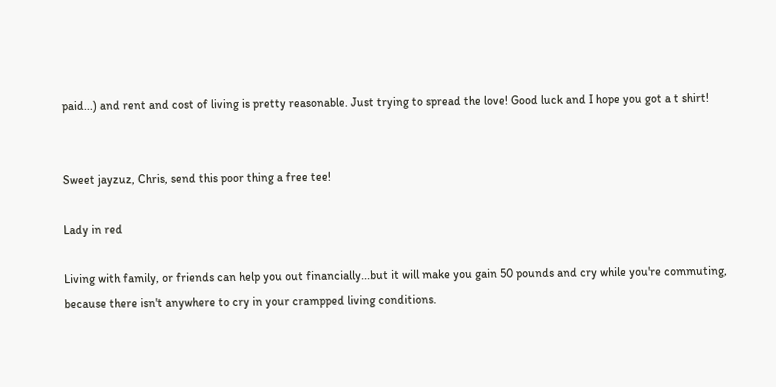paid...) and rent and cost of living is pretty reasonable. Just trying to spread the love! Good luck and I hope you got a t shirt!


Sweet jayzuz, Chris, send this poor thing a free tee!

Lady in red

Living with family, or friends can help you out financially...but it will make you gain 50 pounds and cry while you're commuting, because there isn't anywhere to cry in your crampped living conditions.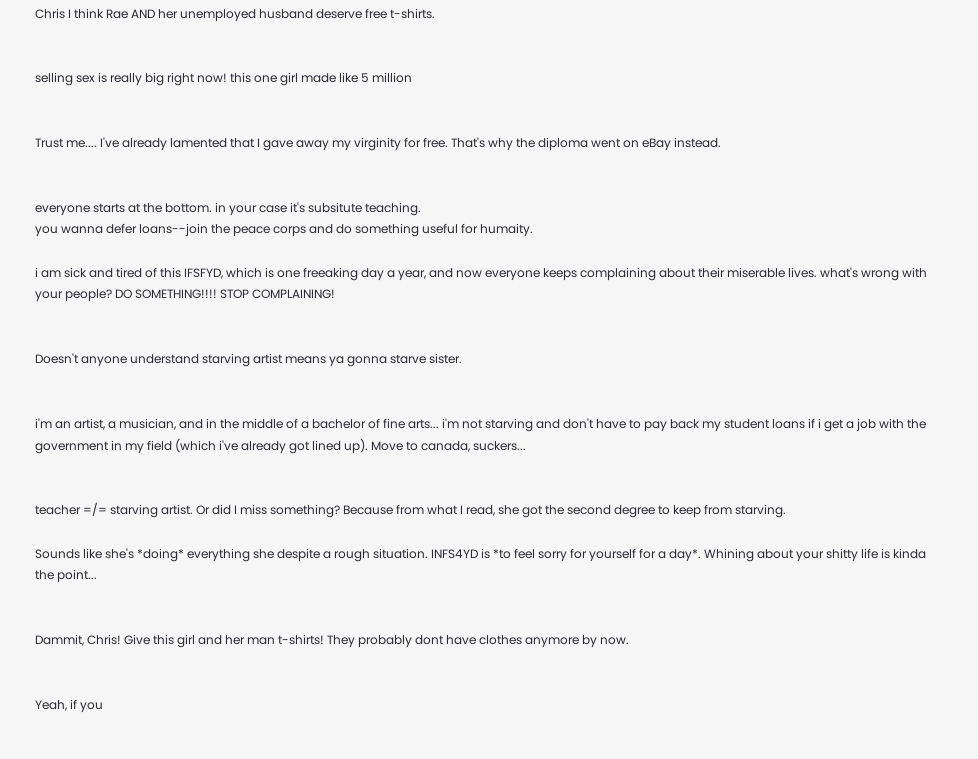Chris I think Rae AND her unemployed husband deserve free t-shirts.


selling sex is really big right now! this one girl made like 5 million


Trust me.... I've already lamented that I gave away my virginity for free. That's why the diploma went on eBay instead.


everyone starts at the bottom. in your case it's subsitute teaching.
you wanna defer loans--join the peace corps and do something useful for humaity.

i am sick and tired of this IFSFYD, which is one freeaking day a year, and now everyone keeps complaining about their miserable lives. what's wrong with your people? DO SOMETHING!!!! STOP COMPLAINING!


Doesn't anyone understand starving artist means ya gonna starve sister.


i'm an artist, a musician, and in the middle of a bachelor of fine arts... i'm not starving and don't have to pay back my student loans if i get a job with the government in my field (which i've already got lined up). Move to canada, suckers...


teacher =/= starving artist. Or did I miss something? Because from what I read, she got the second degree to keep from starving.

Sounds like she's *doing* everything she despite a rough situation. INFS4YD is *to feel sorry for yourself for a day*. Whining about your shitty life is kinda the point...


Dammit, Chris! Give this girl and her man t-shirts! They probably dont have clothes anymore by now.


Yeah, if you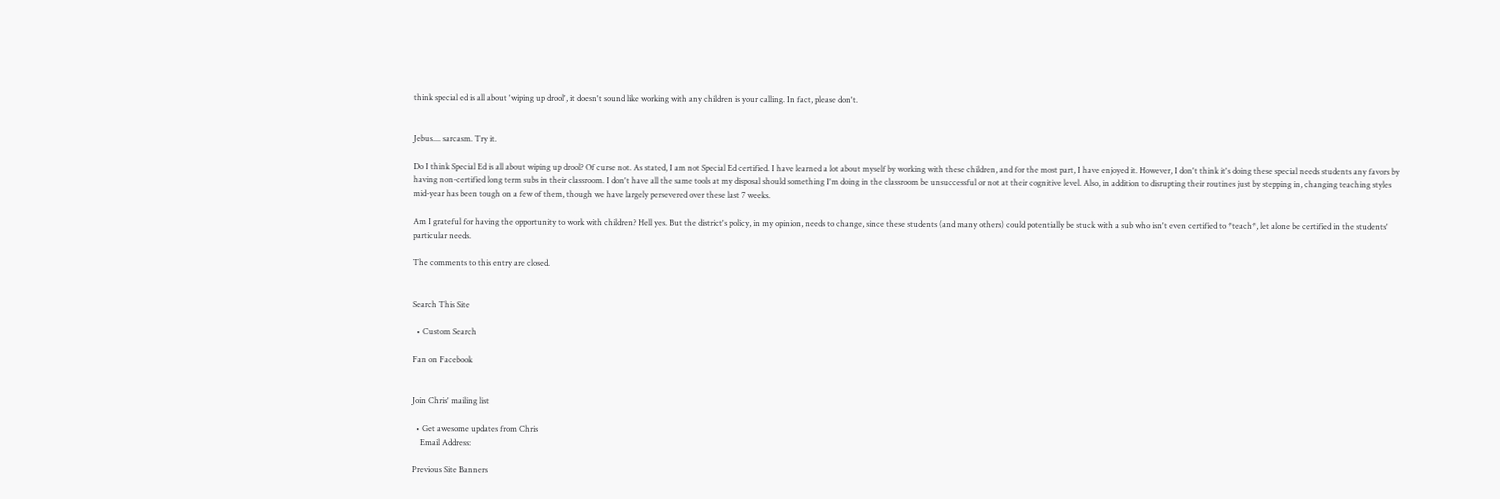think special ed is all about 'wiping up drool', it doesn't sound like working with any children is your calling. In fact, please don't.


Jebus.... sarcasm. Try it.

Do I think Special Ed is all about wiping up drool? Of curse not. As stated, I am not Special Ed certified. I have learned a lot about myself by working with these children, and for the most part, I have enjoyed it. However, I don't think it's doing these special needs students any favors by having non-certified long term subs in their classroom. I don't have all the same tools at my disposal should something I'm doing in the classroom be unsuccessful or not at their cognitive level. Also, in addition to disrupting their routines just by stepping in, changing teaching styles mid-year has been tough on a few of them, though we have largely persevered over these last 7 weeks.

Am I grateful for having the opportunity to work with children? Hell yes. But the district's policy, in my opinion, needs to change, since these students (and many others) could potentially be stuck with a sub who isn't even certified to *teach*, let alone be certified in the students' particular needs.

The comments to this entry are closed.


Search This Site

  • Custom Search

Fan on Facebook


Join Chris' mailing list

  • Get awesome updates from Chris
    Email Address:

Previous Site Banners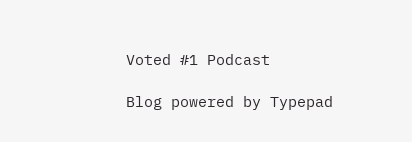Voted #1 Podcast

Blog powered by Typepad